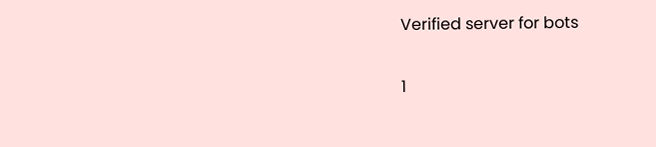Verified server for bots


1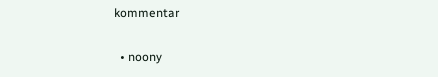kommentar

  • noony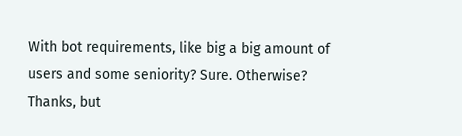With bot requirements, like big a big amount of users and some seniority? Sure. Otherwise? Thanks, but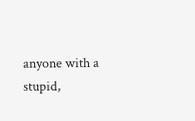anyone with a stupid,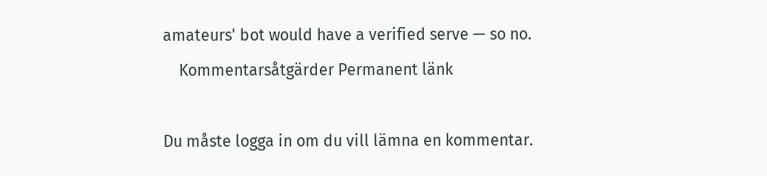amateurs' bot would have a verified serve — so no.
    Kommentarsåtgärder Permanent länk

Du måste logga in om du vill lämna en kommentar.